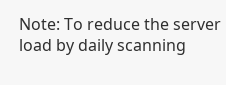Note: To reduce the server load by daily scanning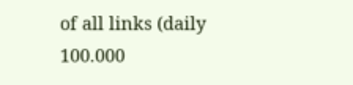of all links (daily 100.000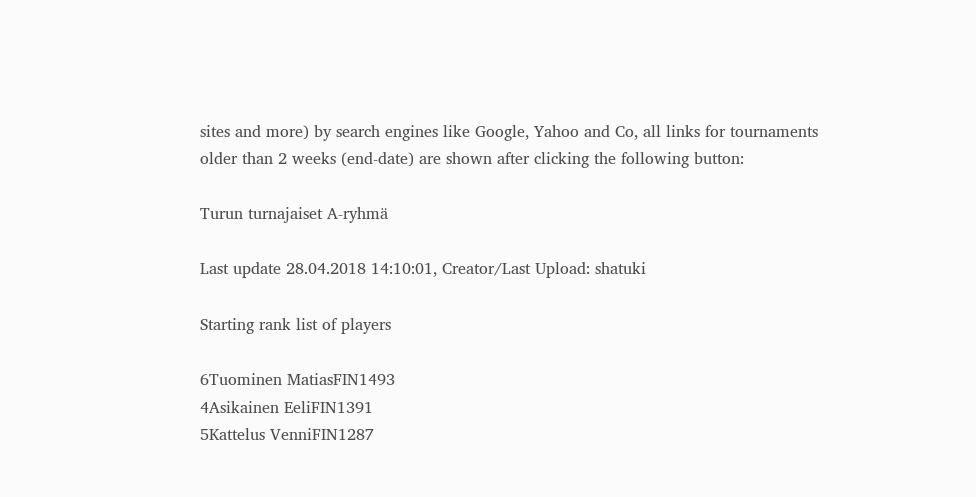sites and more) by search engines like Google, Yahoo and Co, all links for tournaments older than 2 weeks (end-date) are shown after clicking the following button:

Turun turnajaiset A-ryhmä

Last update 28.04.2018 14:10:01, Creator/Last Upload: shatuki

Starting rank list of players

6Tuominen MatiasFIN1493
4Asikainen EeliFIN1391
5Kattelus VenniFIN1287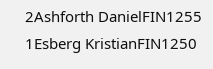2Ashforth DanielFIN1255
1Esberg KristianFIN1250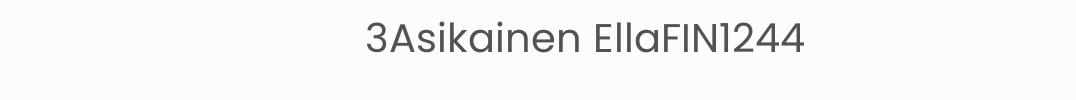3Asikainen EllaFIN1244